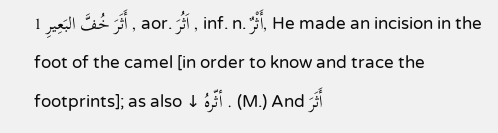1 أَثَرَ خُفَّ البَعِيرِ , aor. اَثُرَ , inf. n. أَثْرٌ, He made an incision in the foot of the camel [in order to know and trace the footprints]; as also ↓ أثّرهُ . (M.) And أَثَرَ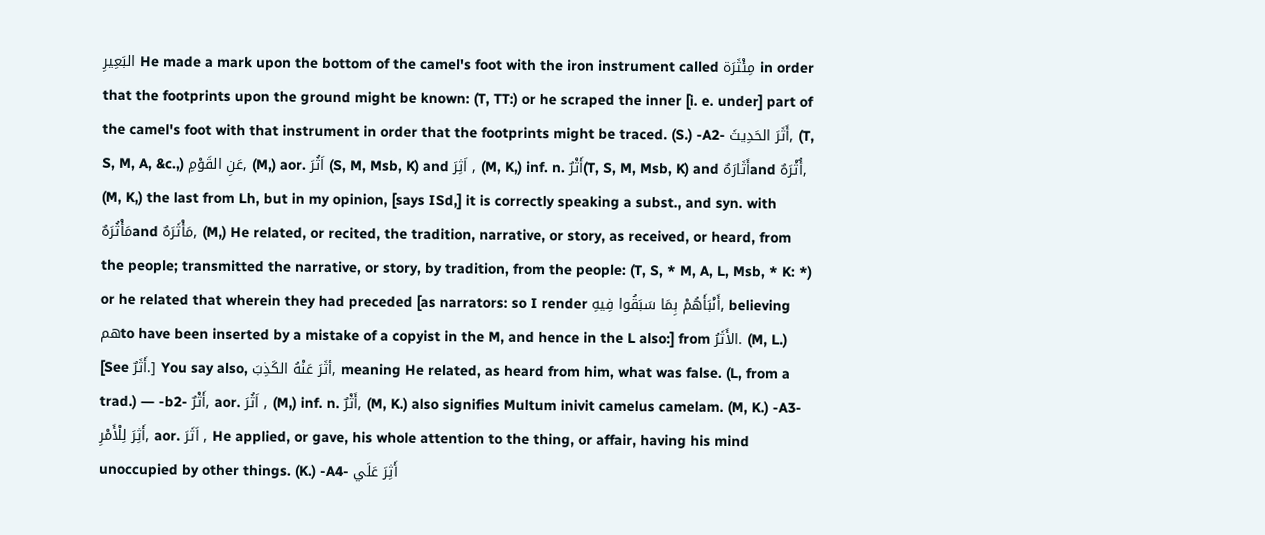البَعِيرِ He made a mark upon the bottom of the camel's foot with the iron instrument called مِئْثَرَة in order that the footprints upon the ground might be known: (T, TT:) or he scraped the inner [i. e. under] part of the camel's foot with that instrument in order that the footprints might be traced. (S.) -A2- أَثَرَ الحَدِيثَ, (T, S, M, A, &c.,) عَنِ القَوْمِ, (M,) aor. اَثُرَ (S, M, Msb, K) and اَثِرَ , (M, K,) inf. n. أَثْرٌ(T, S, M, Msb, K) and أَثَارَهٌand أُثْرَهٌ, (M, K,) the last from Lh, but in my opinion, [says ISd,] it is correctly speaking a subst., and syn. with مَأْثُرَهٌand مَأْثَرَهٌ, (M,) He related, or recited, the tradition, narrative, or story, as received, or heard, from the people; transmitted the narrative, or story, by tradition, from the people: (T, S, * M, A, L, Msb, * K: *) or he related that wherein they had preceded [as narrators: so I render أَنْبَأَهُمْ بِمَا سَبَقُوا فِيهِ, believing همto have been inserted by a mistake of a copyist in the M, and hence in the L also:] from الأَثَرُ. (M, L.) [See أَثَرٌ.] You say also, أثَرَ عَنْهُ الكَذِبَ, meaning He related, as heard from him, what was false. (L, from a trad.) ― -b2- أَثْرٌ, aor. اَثُرَ , (M,) inf. n. أَثْرٌ, (M, K.) also signifies Multum inivit camelus camelam. (M, K.) -A3- أَثِرَ لِلْأَمْرِ, aor. اَثَرَ , He applied, or gave, his whole attention to the thing, or affair, having his mind unoccupied by other things. (K.) -A4- أَثِرَ عَلَي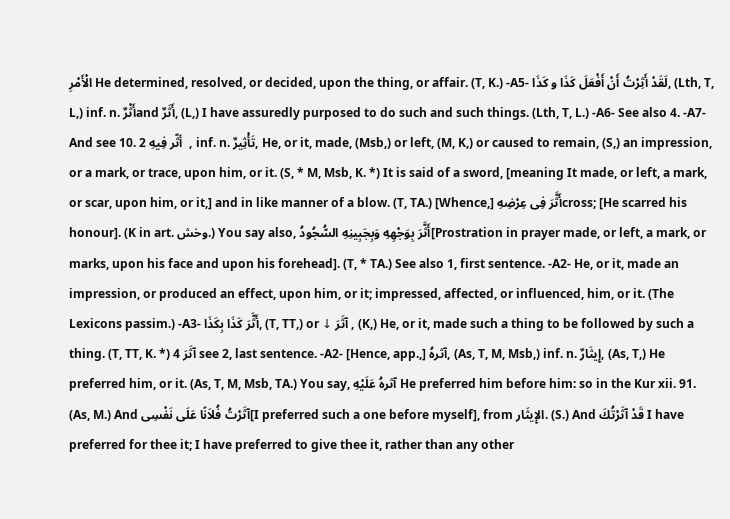الْأَمْرِ He determined, resolved, or decided, upon the thing, or affair. (T, K.) -A5- لَقَدْ أَثِرْتُ أَنْ أَفْعَلَ كَذَا و كَذَا, (Lth, T, L,) inf. n. أَثْرٌand أَثَرٌ, (L,) I have assuredly purposed to do such and such things. (Lth, T, L.) -A6- See also 4. -A7- And see 10. 2 أثّر فِيهِ  , inf. n. تَأْثِيرٌ, He, or it, made, (Msb,) or left, (M, K,) or caused to remain, (S,) an impression, or a mark, or trace, upon him, or it. (S, * M, Msb, K. *) It is said of a sword, [meaning It made, or left, a mark, or scar, upon him, or it,] and in like manner of a blow. (T, TA.) [Whence,] أَثَّرَ فِى عِرْضِهِcross; [He scarred his honour]. (K in art. وخش.) You say also, أَثَّرَ بِوَجْهِهِ وَبِجَبِينِهِ السُّجُودُ[Prostration in prayer made, or left, a mark, or marks, upon his face and upon his forehead]. (T, * TA.) See also 1, first sentence. -A2- He, or it, made an impression, or produced an effect, upon him, or it; impressed, affected, or influenced, him, or it. (The Lexicons passim.) -A3- أَثَّرَ كَذَا بِكَذَا, (T, TT,) or ↓ آثَرَ , (K,) He, or it, made such a thing to be followed by such a thing. (T, TT, K. *) 4 آثَرَ see 2, last sentence. -A2- [Hence, app.,] آثرهُ, (As, T, M, Msb,) inf. n. إِيثَارٌ, (As, T,) He preferred him, or it. (As, T, M, Msb, TA.) You say, آثرهُ عَلَيْهِ He preferred him before him: so in the Kur xii. 91. (As, M.) And آثَرْتُ فُلاَنًا عَلَى نَفْسِى[I preferred such a one before myself], from الإِيثَار. (S.) And قَدْ آثَرْتُكَ I have preferred for thee it; I have preferred to give thee it, rather than any other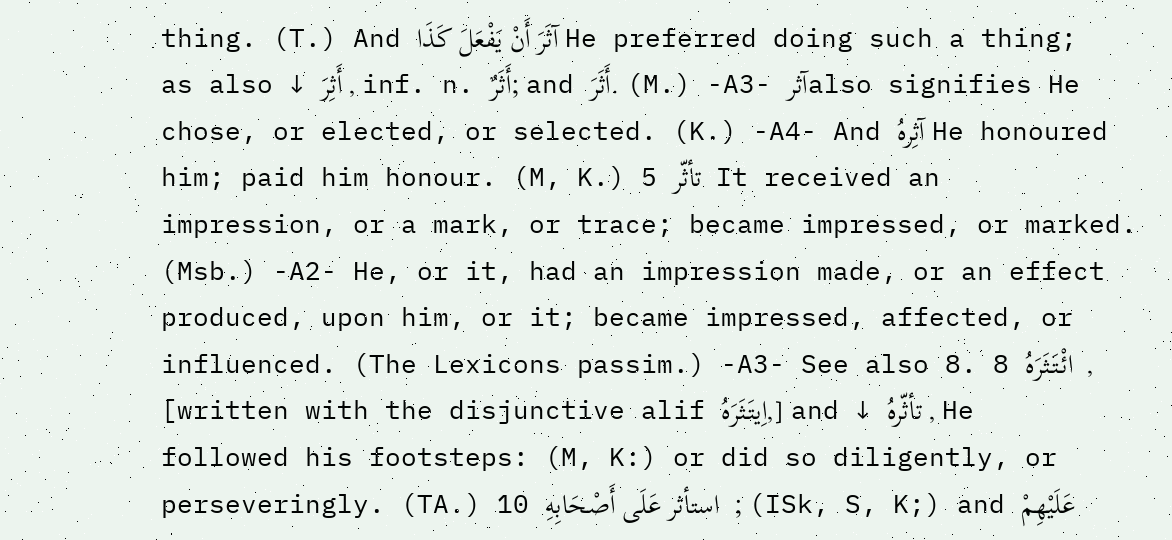thing. (T.) And آثَرَ أَنْ يَفْعَلَ كَذَا He preferred doing such a thing; as also ↓ أَثِرَ , inf. n. أَثَرٌ; and أَثَرَ. (M.) -A3- آثرalso signifies He chose, or elected, or selected. (K.) -A4- And آثِرهُ He honoured him; paid him honour. (M, K.) 5 تأثّر  It received an impression, or a mark, or trace; became impressed, or marked. (Msb.) -A2- He, or it, had an impression made, or an effect produced, upon him, or it; became impressed, affected, or influenced. (The Lexicons passim.) -A3- See also 8. 8 ائْتَثَرَهُ  , [written with the disjunctive alif اِيتَثَرَهُ,] and ↓ تأثّرهُ , He followed his footsteps: (M, K:) or did so diligently, or perseveringly. (TA.) 10 استأثر عَلَى أَصْحَابِهِ  ; (ISk, S, K;) and عَلَيْهِمْ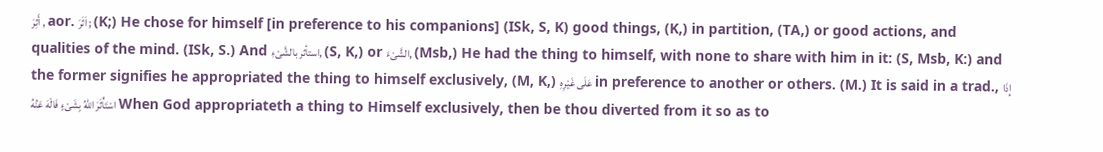أَثِرَ , aor. اَثَرَ ; (K;) He chose for himself [in preference to his companions] (ISk, S, K) good things, (K,) in partition, (TA,) or good actions, and qualities of the mind. (ISk, S.) And استأثر بالشَّىْءِ, (S, K,) or الشَّىْءَ, (Msb,) He had the thing to himself, with none to share with him in it: (S, Msb, K:) and the former signifies he appropriated the thing to himself exclusively, (M, K,) عَلَى غَيْرِهِ in preference to another or others. (M.) It is said in a trad., إِذَا اسْتَأْثَرَ اللّٰهُ بِشَىْءٍ فَالْهَ عَنُهُ When God appropriateth a thing to Himself exclusively, then be thou diverted from it so as to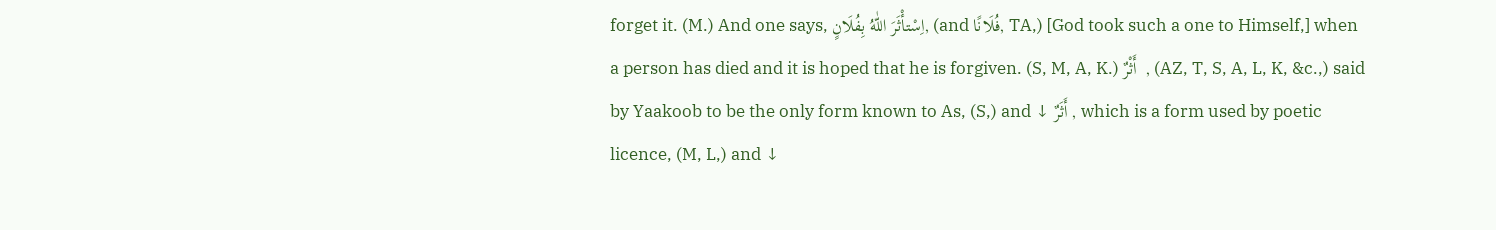forget it. (M.) And one says, اِسْتأْثَرَ اللّٰهُ بِفُلَانٍ, (and فُلَانًا, TA,) [God took such a one to Himself,] when a person has died and it is hoped that he is forgiven. (S, M, A, K.) أَثْرٌ  , (AZ, T, S, A, L, K, &c.,) said by Yaakoob to be the only form known to As, (S,) and ↓ أَثَرٌ , which is a form used by poetic licence, (M, L,) and ↓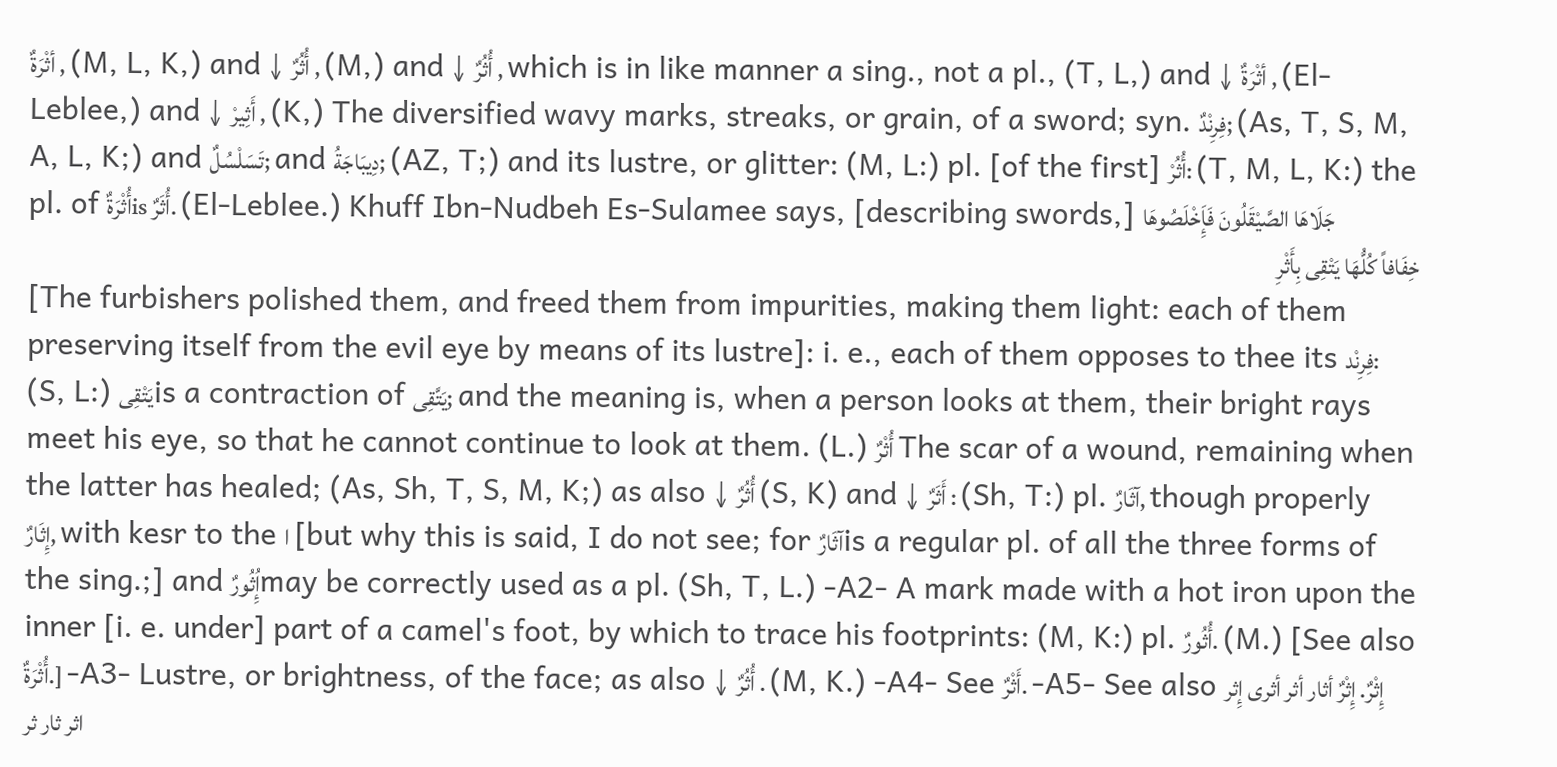أثْرَةٌ , (M, L, K,) and ↓ أُثُرٌ , (M,) and ↓ أُثُرٌ , which is in like manner a sing., not a pl., (T, L,) and ↓ أثْرَةٌ , (El-Leblee,) and ↓ أَثِيرْ , (K,) The diversified wavy marks, streaks, or grain, of a sword; syn. فِرِنْدٌ; (As, T, S, M, A, L, K;) and تَسَلْسُلٌ; and دِيبَاجَةُ; (AZ, T;) and its lustre, or glitter: (M, L:) pl. [of the first] أُثُرْ: (T, M, L, K:) the pl. of أُثْرَةٌis أُثَرٌ. (El-Leblee.) Khuff Ibn-Nudbeh Es-Sulamee says, [describing swords,] جَلَاهَا الصَّيْقَلُونَ فَإَِخْلَصُوهَا
خِفَافاً كُلُّهَا يَتْقِى بِأَثْرِ
[The furbishers polished them, and freed them from impurities, making them light: each of them preserving itself from the evil eye by means of its lustre]: i. e., each of them opposes to thee its فِرِنْد: (S, L:) يَتْقِىis a contraction of يَتَّقِى; and the meaning is, when a person looks at them, their bright rays meet his eye, so that he cannot continue to look at them. (L.) أُثْرٌ The scar of a wound, remaining when the latter has healed; (As, Sh, T, S, M, K;) as also ↓ أُثُرٌ (S, K) and ↓ أَثَرٌ : (Sh, T:) pl. آثَارٌ, though properly إِثَارٌ, with kesr to the ا [but why this is said, I do not see; for آثَارٌis a regular pl. of all the three forms of the sing.;] and إُِثُورٌmay be correctly used as a pl. (Sh, T, L.) -A2- A mark made with a hot iron upon the inner [i. e. under] part of a camel's foot, by which to trace his footprints: (M, K:) pl. أُثُورٌ. (M.) [See also أُثْرَةٌ.] -A3- Lustre, or brightness, of the face; as also ↓ أُثُرٌ . (M, K.) -A4- See أَثْرٌ. -A5- See also إِثْرٌ. إِثْرٌ أثار أثر أثرى إِثر اثر ثار ثر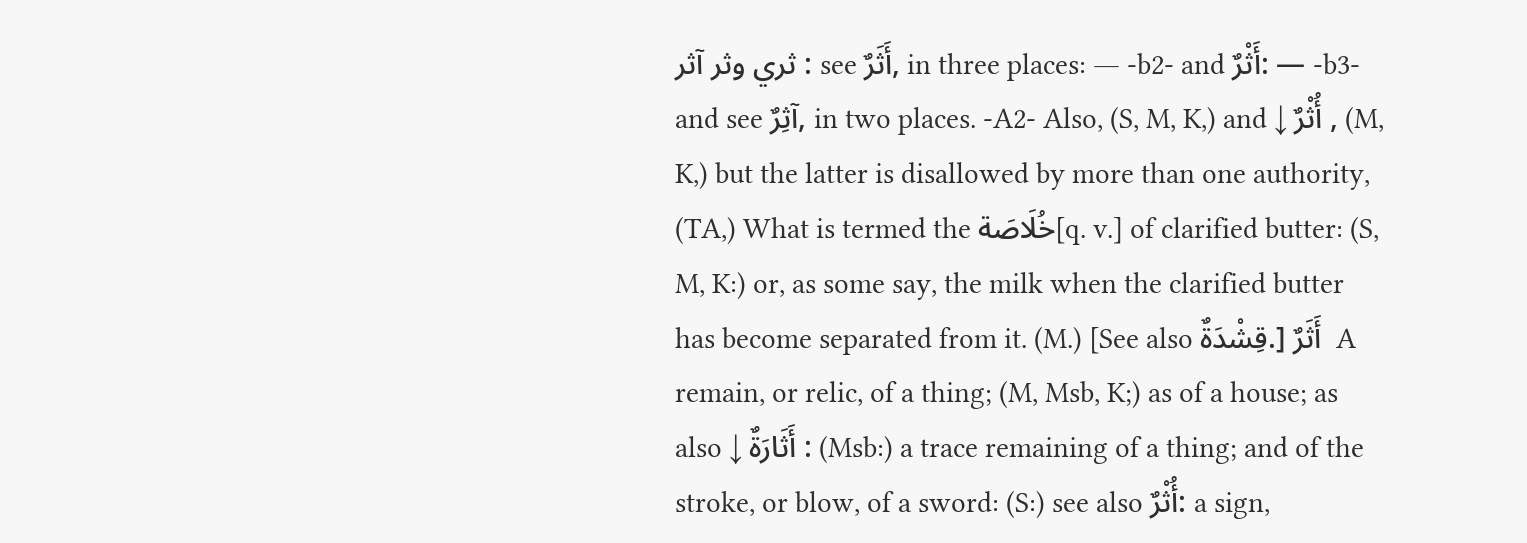ثري وثر آثر : see أَثَرٌ, in three places: ― -b2- and أَثْرٌ: ― -b3- and see آثِرٌ, in two places. -A2- Also, (S, M, K,) and ↓ أُثْرٌ , (M, K,) but the latter is disallowed by more than one authority, (TA,) What is termed the خُلَاصَة[q. v.] of clarified butter: (S, M, K:) or, as some say, the milk when the clarified butter has become separated from it. (M.) [See also قِشْدَةٌ.] أَثَرٌ  A remain, or relic, of a thing; (M, Msb, K;) as of a house; as also ↓ أَثَارَةٌ : (Msb:) a trace remaining of a thing; and of the stroke, or blow, of a sword: (S:) see also أُثْرٌ: a sign,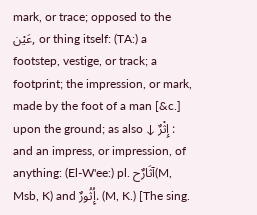mark, or trace; opposed to the عَيْن, or thing itself: (TA:) a footstep, vestige, or track; a footprint; the impression, or mark, made by the foot of a man [&c.] upon the ground; as also ↓ إِثْرٌ : and an impress, or impression, of anything: (El-W'ee:) pl. آثَارٌح(M, Msb, K) and إُِثُورٌ. (M, K.) [The sing.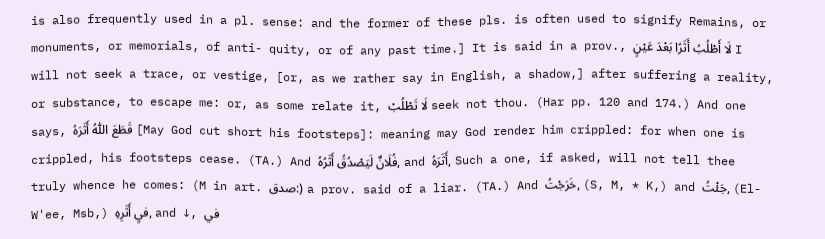is also frequently used in a pl. sense: and the former of these pls. is often used to signify Remains, or monuments, or memorials, of anti- quity, or of any past time.] It is said in a prov., لَا أَطْلُبُ أَثَرًا بَعْدَ عَيْنٍ I will not seek a trace, or vestige, [or, as we rather say in English, a shadow,] after suffering a reality, or substance, to escape me: or, as some relate it, لَا تَطْلُبْ seek not thou. (Har pp. 120 and 174.) And one says, قَطَعَ اللّٰهُ أَثَرَهُ [May God cut short his footsteps]: meaning may God render him crippled: for when one is crippled, his footsteps cease. (TA.) And فُلَانٌ لَيَصْدُقُ أَثَرُهُ, and أَثَرَهُ, Such a one, if asked, will not tell thee truly whence he comes: (M in art. صدق:) a prov. said of a liar. (TA.) And خَرَجْتُ, (S, M, * K,) and جَئْتُ, (El-W'ee, Msb,) فيِ أَثَرِهِ, and ↓, في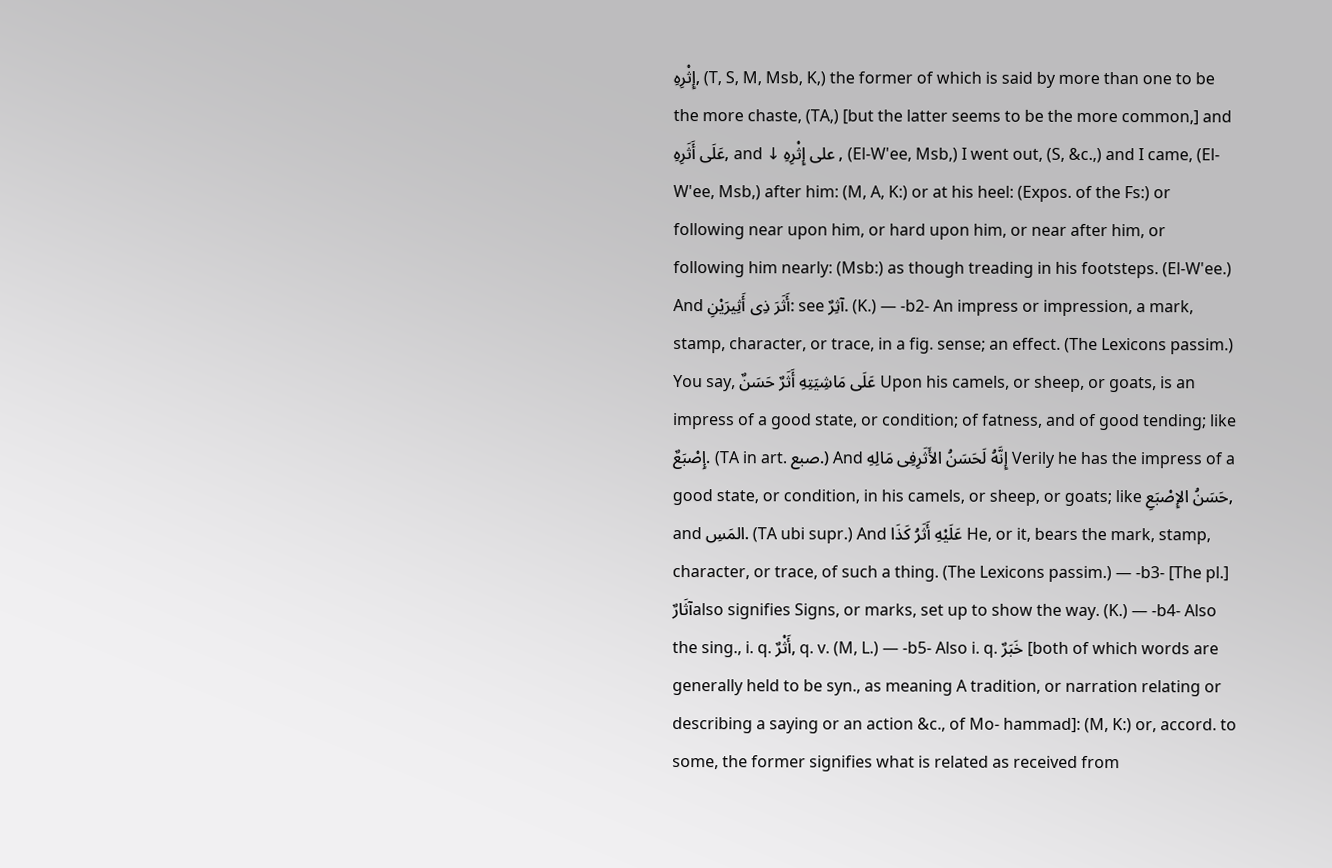إِثْرِهِ, (T, S, M, Msb, K,) the former of which is said by more than one to be the more chaste, (TA,) [but the latter seems to be the more common,] and عَلَى أَثَرِهِ, and ↓ على إِثْرِهِ , (El-W'ee, Msb,) I went out, (S, &c.,) and I came, (El-W'ee, Msb,) after him: (M, A, K:) or at his heel: (Expos. of the Fs:) or following near upon him, or hard upon him, or near after him, or following him nearly: (Msb:) as though treading in his footsteps. (El-W'ee.) And أَثَرَ ذِى أَثِيرَيْنِ: see آثِرٌ. (K.) ― -b2- An impress or impression, a mark, stamp, character, or trace, in a fig. sense; an effect. (The Lexicons passim.) You say, عَلَى مَاشِيَتِهِ أَثَرٌ حَسَنٌ Upon his camels, or sheep, or goats, is an impress of a good state, or condition; of fatness, and of good tending; like إِصْبَعٌ. (TA in art. صبع.) And إِنَّهُ لَحَسَنُ الأَثَرِفِى مَالِهِ Verily he has the impress of a good state, or condition, in his camels, or sheep, or goats; like حَسَنُ الإِصْبَعِ, and المَسِ. (TA ubi supr.) And عَلَيْهِ أَثَرُ كَذَا He, or it, bears the mark, stamp, character, or trace, of such a thing. (The Lexicons passim.) ― -b3- [The pl.] آثَارٌalso signifies Signs, or marks, set up to show the way. (K.) ― -b4- Also the sing., i. q. أَثْرٌ, q. v. (M, L.) ― -b5- Also i. q. خَبَرٌ [both of which words are generally held to be syn., as meaning A tradition, or narration relating or describing a saying or an action &c., of Mo- hammad]: (M, K:) or, accord. to some, the former signifies what is related as received from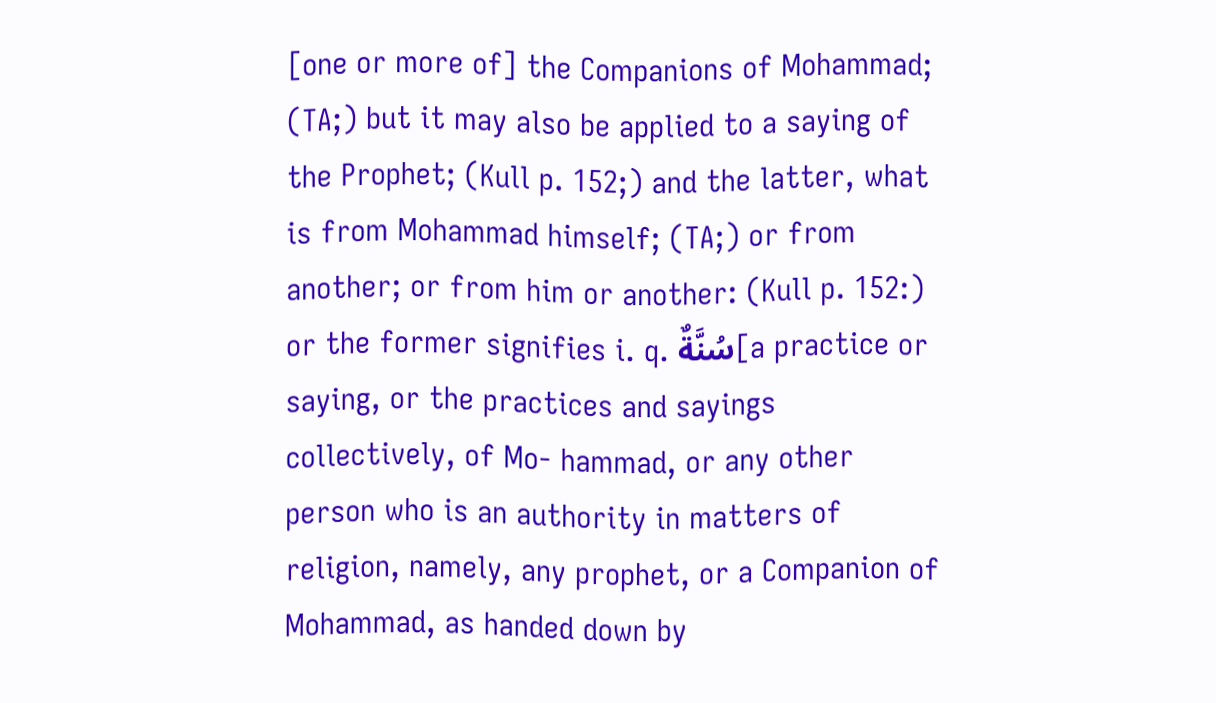[one or more of] the Companions of Mohammad; (TA;) but it may also be applied to a saying of the Prophet; (Kull p. 152;) and the latter, what is from Mohammad himself; (TA;) or from another; or from him or another: (Kull p. 152:) or the former signifies i. q. سُنَّةٌ[a practice or saying, or the practices and sayings collectively, of Mo- hammad, or any other person who is an authority in matters of religion, namely, any prophet, or a Companion of Mohammad, as handed down by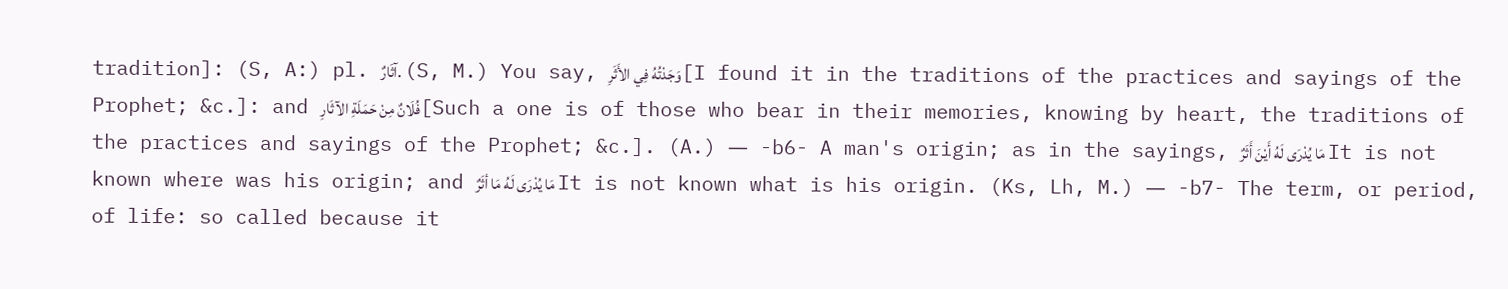tradition]: (S, A:) pl. آثَارٌ. (S, M.) You say, وَجَدْتُهُ فِي الأَثَرِ[I found it in the traditions of the practices and sayings of the Prophet; &c.]: and فُلَانٌ مِنْ حَمَلَةِ الآثَارِ[Such a one is of those who bear in their memories, knowing by heart, the traditions of the practices and sayings of the Prophet; &c.]. (A.) ― -b6- A man's origin; as in the sayings, مَا يُدْرَى لَهُ أَيْنَ أَثَرٌ It is not known where was his origin; and مَا يُدْرَى لَهُ مَا أثَرٌ It is not known what is his origin. (Ks, Lh, M.) ― -b7- The term, or period, of life: so called because it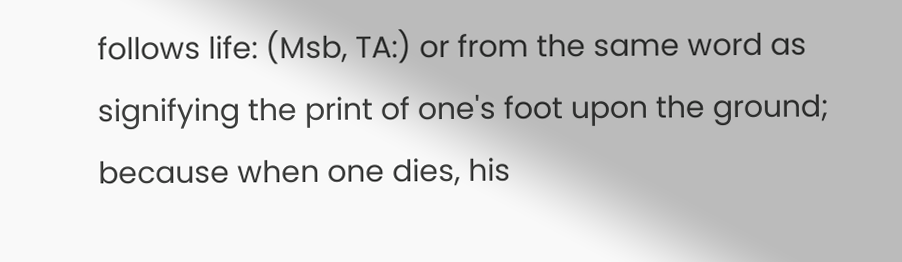follows life: (Msb, TA:) or from the same word as signifying the print of one's foot upon the ground; because when one dies, his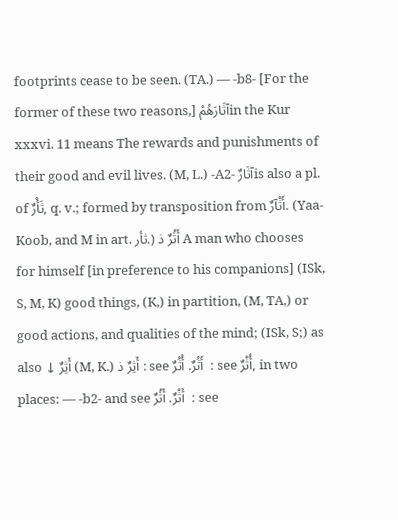footprints cease to be seen. (TA.) ― -b8- [For the former of these two reasons,] آثَارَهُمْin the Kur xxxvi. 11 means The rewards and punishments of their good and evil lives. (M, L.) -A2- آثَارٌis also a pl. of ثَأْرٌ, q. v.; formed by transposition from أَثْآرٌ. (Yaa- Koob, and M in art. ثأر.) أَثُرٌ ذ A man who chooses for himself [in preference to his companions] (ISk, S, M, K) good things, (K,) in partition, (M, TA,) or good actions, and qualities of the mind; (ISk, S;) as also ↓ أَثِرٌ (M, K.) أَثِرٌ ذ : see أَثُرٌ. أُثُرٌ  : see أُثْرٌ, in two places: ― -b2- and see أَثْرٌ. أَثُرٌ  : see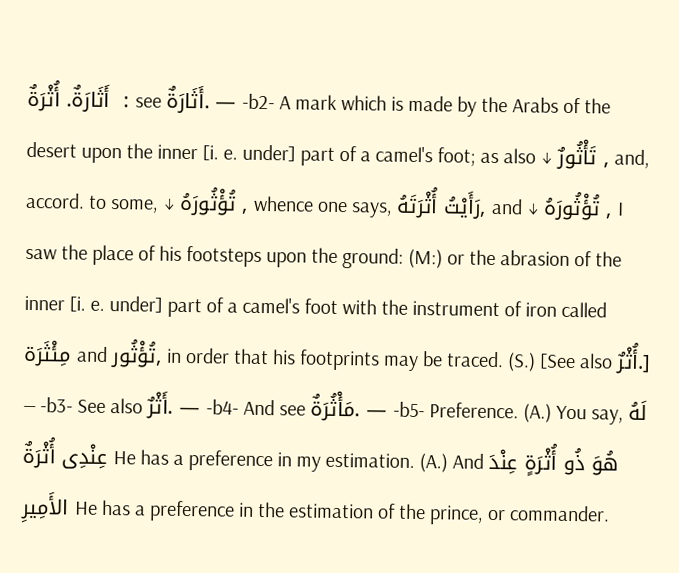أَثَارَةٌ. أُثْرَةٌ  : see أَثَارَةٌ. ― -b2- A mark which is made by the Arabs of the desert upon the inner [i. e. under] part of a camel's foot; as also ↓ تَأْثُورٌ , and, accord. to some, ↓ تُؤْثُورَهُ , whence one says, رَأَيْتُ أُثْرَتَهُ, and ↓ تُؤْثُورَهُ , I saw the place of his footsteps upon the ground: (M:) or the abrasion of the inner [i. e. under] part of a camel's foot with the instrument of iron called مِئْثَرَة and تُؤْثُور, in order that his footprints may be traced. (S.) [See also أُثْرٌ.] ― -b3- See also أَثْرٌ. ― -b4- And see مَأْثُرَةٌ. ― -b5- Preference. (A.) You say, لَهُ عِنْدِى أُثْرَةٌ He has a preference in my estimation. (A.) And هُوَ ذُو أُثْرَةٍ عِنْدَ الأَمِيرِ He has a preference in the estimation of the prince, or commander.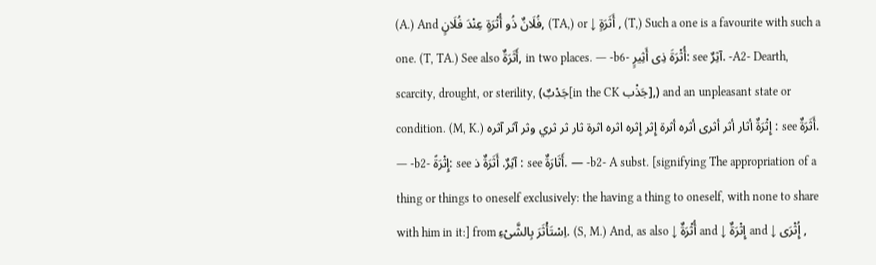(A.) And فُلَانٌ ذُو أُثْرَةٍ عِنْدَ فُلَانٍ, (TA,) or ↓ أَثَرَةٍ , (T,) Such a one is a favourite with such a one. (T, TA.) See also أَثَرَةٌ, in two places. ― -b6- أُثْرَةَ ذِى أَثِيرٍ: see آثِرٌ. -A2- Dearth, scarcity, drought, or sterility, (جَدْبٌ[in the CK جَذْب],) and an unpleasant state or condition. (M, K.) إِثْرَةٌ أثار أثر أثرى أثره أثرة إِثر إِثره اثره اثرة ثار ثر ثري وثر آثر آثره : see أَثَرَةٌ. ― -b2- إِثْرَةً: see آثِرٌ. أَثَرَةٌ ذ : see أَثَارَةٌ. ― -b2- A subst. [signifying The appropriation of a thing or things to oneself exclusively: the having a thing to oneself, with none to share with him in it:] from اِسْتَأْثَرَ بِالشَّىْءِ. (S, M.) And, as also ↓ أُثْرَةٌ and ↓ إِثْرَةٌ and ↓ إُِثْرَى ,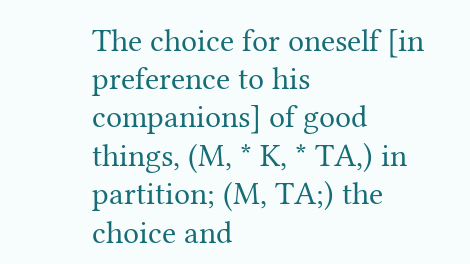The choice for oneself [in preference to his companions] of good things, (M, * K, * TA,) in partition; (M, TA;) the choice and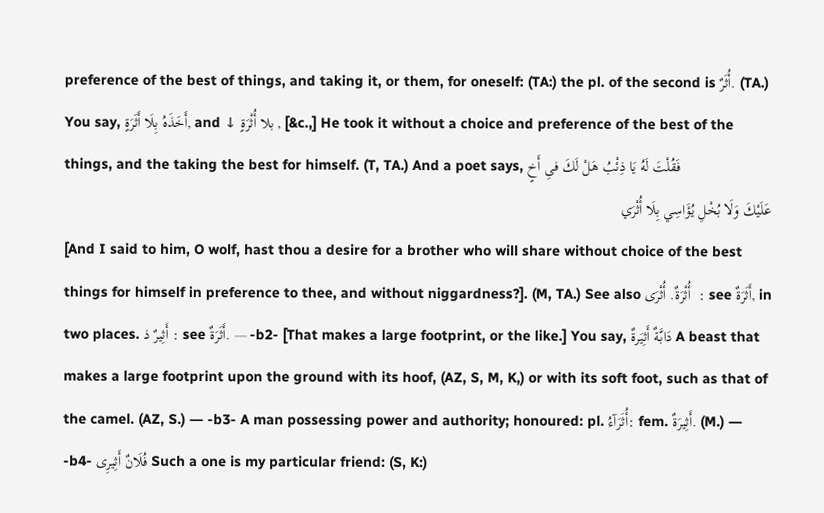preference of the best of things, and taking it, or them, for oneself: (TA:) the pl. of the second is أُثَرٌ. (TA.) You say, أَخَذَهُ بِلَا أَثَرَةٍ, and ↓ بلا أُثْرَةٍ , [&c.,] He took it without a choice and preference of the best of the things, and the taking the best for himself. (T, TA.) And a poet says, فَقُلْتَ لَهُ يَا ذِئْبُ هَلْ لَكَ فىِ أَخٍ
عَلَيْكَ وَلَا بُخْلِ يُؤَاسِي بِلَا أُثْرَي
[And I said to him, O wolf, hast thou a desire for a brother who will share without choice of the best things for himself in preference to thee, and without niggardness?]. (M, TA.) See also أُثْرَةٌ. أُثْرَى  : see أَثَرَةٌ, in two places. أَثِيرٌ ذ : see أَثَرَةٌ. ― -b2- [That makes a large footprint, or the like.] You say, دَابَّةٌ أَثِيَرةٌ A beast that makes a large footprint upon the ground with its hoof, (AZ, S, M, K,) or with its soft foot, such as that of the camel. (AZ, S.) ― -b3- A man possessing power and authority; honoured: pl. أُثَرَآءُ: fem. أَثِيرَةٌ. (M.) ― -b4- فُلَانٌ أَثِيرِى Such a one is my particular friend: (S, K:)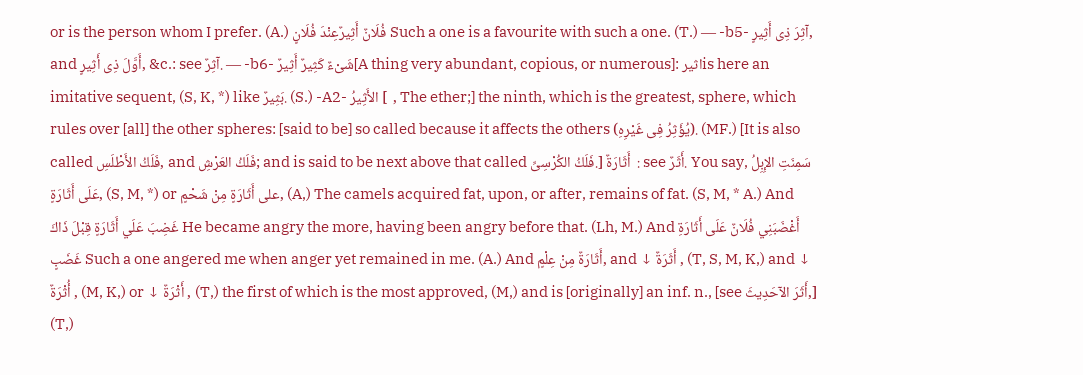or is the person whom I prefer. (A.) فُلَانٌ أَثِيرٌعِنْدَ فُلَانٍ Such a one is a favourite with such a one. (T.) ― -b5- آثِرَ ذِى أَثِيرٍ, and أَوَّلَ ذِى أَثِيرٍ, &c.: see آثِرٌ. ― -b6- شَىْءٌ كَثِيرٌ أَثِيرٌ[A thing very abundant, copious, or numerous]: اثيرis here an imitative sequent, (S, K, *) like بَثِيرٌ. (S.) -A2- الأَثِيرُ [  , The ether;] the ninth, which is the greatest, sphere, which rules over [all] the other spheres: [said to be] so called because it affects the others (يُؤَثِرُ فِى غَيْرِهِ). (MF.) [It is also called فَلَكُ الأَطْلَسِ, and فَلَكُ العَرْشِ; and is said to be next above that called فَلَكُ الكُرْسِىِّ.] أَثَارَةٌ  : see أَثَرٌ. You say, سَمِنَتِ الإِبِلُ عَلَى أَثَارَةٍ, (S, M, *) or على أَثَارَةٍ مِنْ شَحْمٍ, (A,) The camels acquired fat, upon, or after, remains of fat. (S, M, * A.) And غَضِبَ عَلَي أَثَارَةٍ قِبْلَ ذَاكَ He became angry the more, having been angry before that. (Lh, M.) And أَغْضَبَنِي فُلَانٌ عَلَى أَثَارَةِ غَضَبٍ Such a one angered me when anger yet remained in me. (A.) And أَثَارَةٌ مِنْ عِلْمٍ, and ↓ أَثَرَةٌ , (T, S, M, K,) and ↓ أُثْرَةٌ , (M, K,) or ↓ أَثْرَةٌ , (T,) the first of which is the most approved, (M,) and is [originally] an inf. n., [see أَثَرَ الآحَدِيثَ,] (T,)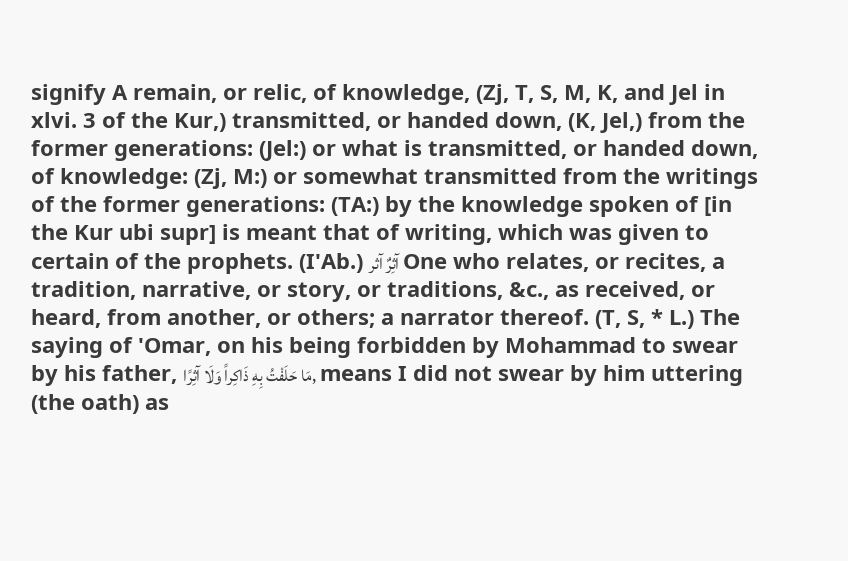signify A remain, or relic, of knowledge, (Zj, T, S, M, K, and Jel in xlvi. 3 of the Kur,) transmitted, or handed down, (K, Jel,) from the former generations: (Jel:) or what is transmitted, or handed down, of knowledge: (Zj, M:) or somewhat transmitted from the writings of the former generations: (TA:) by the knowledge spoken of [in the Kur ubi supr] is meant that of writing, which was given to certain of the prophets. (I'Ab.) آثِرٌ آثر One who relates, or recites, a tradition, narrative, or story, or traditions, &c., as received, or heard, from another, or others; a narrator thereof. (T, S, * L.) The saying of 'Omar, on his being forbidden by Mohammad to swear by his father, مَا حَلَفْتُ بِهِ ذَاكِراً وَلَا آثِرًا, means I did not swear by him uttering (the oath) as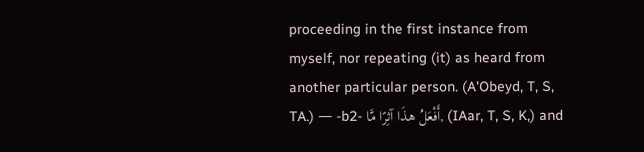proceeding in the first instance from myself, nor repeating (it) as heard from another particular person. (A'Obeyd, T, S, TA.) ― -b2- أَفْعَلُ هذَا آثِرًا مَّا, (IAar, T, S, K,) and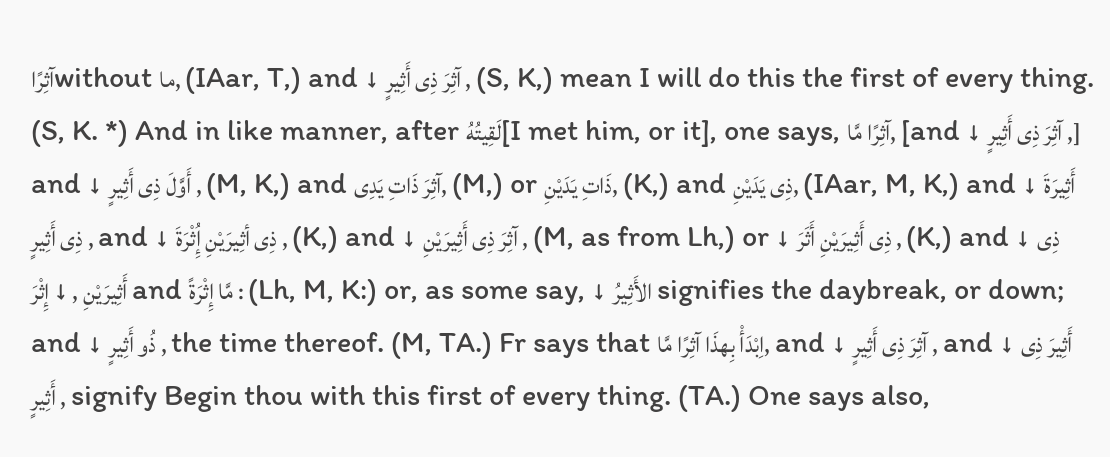آثِرًاwithout ما, (IAar, T,) and ↓ آثِرَ ذِى أَثِيرٍ , (S, K,) mean I will do this the first of every thing. (S, K. *) And in like manner, after لَقِيتُهُ[I met him, or it], one says, آثِرًا مَّا, [and ↓ آثِرَ ذِى أَثِيرٍ ,] and ↓ أَوَّلَ ذِى أَثِيرٍ , (M, K,) and آثِرَ ذَاتِ يَدِى, (M,) or ذَاتِ يَدَيْنِ, (K,) and ذِى يَدَيْنِ, (IAar, M, K,) and ↓ أَثِيرَةَ ذِى أَثِيرٍ , and ↓ ذِى أثِيرَيْنِ إُِثْرَةَ , (K,) and ↓ آثِرَ ذِى أَثِيرَيْنِ , (M, as from Lh,) or ↓ ذِى أَثِيرَيْنِ أَثَرَ , (K,) and ↓ ذِى أَثِيرَيْنِ , ↓ إِثْرَ and مَّا إِثْرَةً : (Lh, M, K:) or, as some say, ↓ الأَثِيرُ signifies the daybreak, or down; and ↓ ذُو أَثِيرٍ , the time thereof. (M, TA.) Fr says that اِبْدَأْ بِهذَا آثِرًا مَّا, and ↓ آثِرَ ذِى أَثِيرٍ , and ↓ أَثِيرَ ذِى أَثِيرٍ , signify Begin thou with this first of every thing. (TA.) One says also,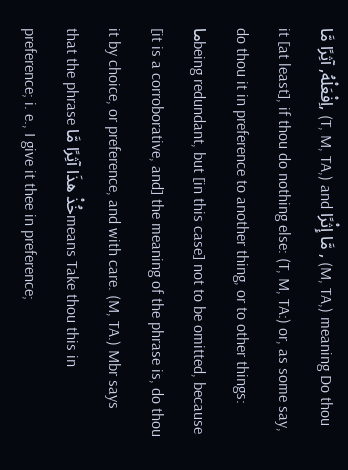اِفْعَلْهُ, آثِرًا مَّا, (T, M, TA,) and مَّا إِثْرًا , (M, TA,) meaning Do thou it [at least], if thou do nothing else: (T, M, TA:) or, as some say, do thou it in preference to another thing, or to other things: ماbeing redundant, but [in this case] not to be omitted, because [it is a corroborative, and] the meaning of the phrase is, do thou it by choice, or preference, and with care. (M, TA.) Mbr says that the phrase خُذْ هذَا آثِرًا مَّاmeans Take thou this in preference; i. e., I give it thee in preference;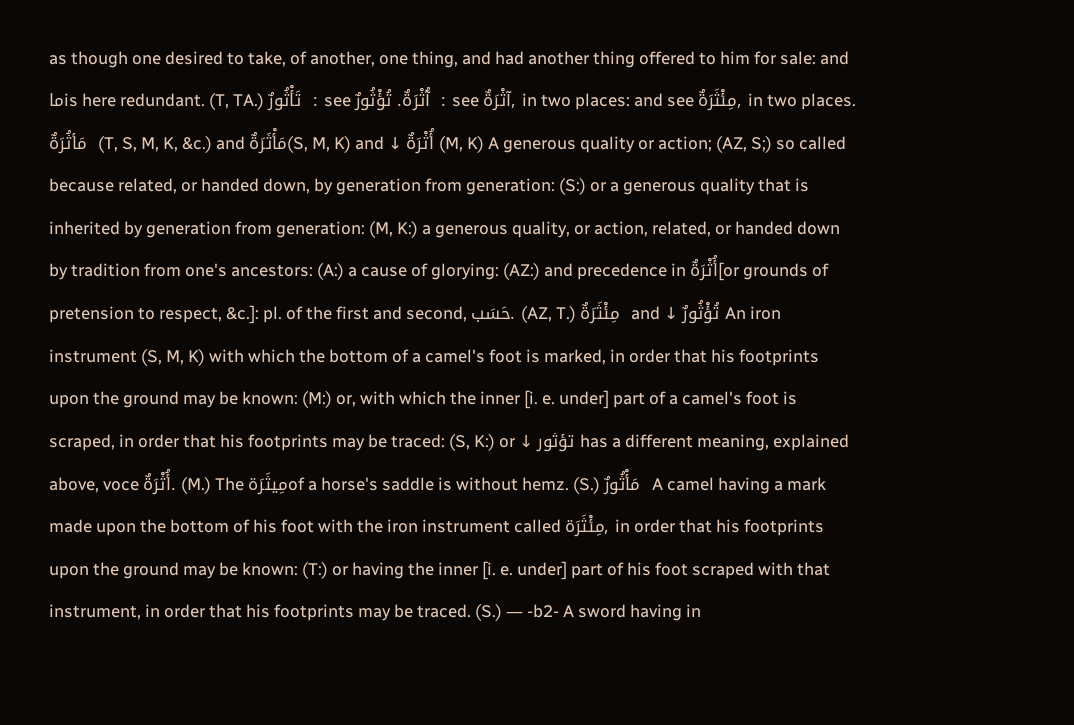as though one desired to take, of another, one thing, and had another thing offered to him for sale: and ماis here redundant. (T, TA.) تَأْثُورٌ  : see آُثْرَةٌ. تُؤْثُورٌ  : see آثْرَةٌ, in two places: and see مِئْثَرَةٌ, in two places. مَأثُرَةٌ  (T, S, M, K, &c.) and مَأْثَرَةٌ(S, M, K) and ↓ أُثْرَةٌ (M, K) A generous quality or action; (AZ, S;) so called because related, or handed down, by generation from generation: (S:) or a generous quality that is inherited by generation from generation: (M, K:) a generous quality, or action, related, or handed down by tradition from one's ancestors: (A:) a cause of glorying: (AZ:) and precedence in أُثْرَةٌ[or grounds of pretension to respect, &c.]: pl. of the first and second, حَسَب. (AZ, T.) مِئْثَرَةٌ  and ↓ تُؤْثُورٌ An iron instrument (S, M, K) with which the bottom of a camel's foot is marked, in order that his footprints upon the ground may be known: (M:) or, with which the inner [i. e. under] part of a camel's foot is scraped, in order that his footprints may be traced: (S, K:) or ↓ تؤثور has a different meaning, explained above, voce أُثْرَةٌ. (M.) The مِيثَرَةof a horse's saddle is without hemz. (S.) مَأْثُورٌ  A camel having a mark made upon the bottom of his foot with the iron instrument called مِئْثَرَة, in order that his footprints upon the ground may be known: (T:) or having the inner [i. e. under] part of his foot scraped with that instrument, in order that his footprints may be traced. (S.) ― -b2- A sword having in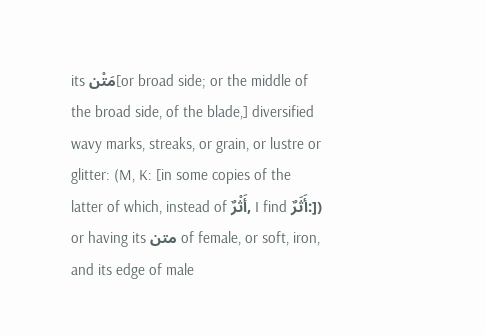its مَتْن[or broad side; or the middle of the broad side, of the blade,] diversified wavy marks, streaks, or grain, or lustre or glitter: (M, K: [in some copies of the latter of which, instead of أَثْرٌ, I find أَثَرٌ:]) or having its متن of female, or soft, iron, and its edge of male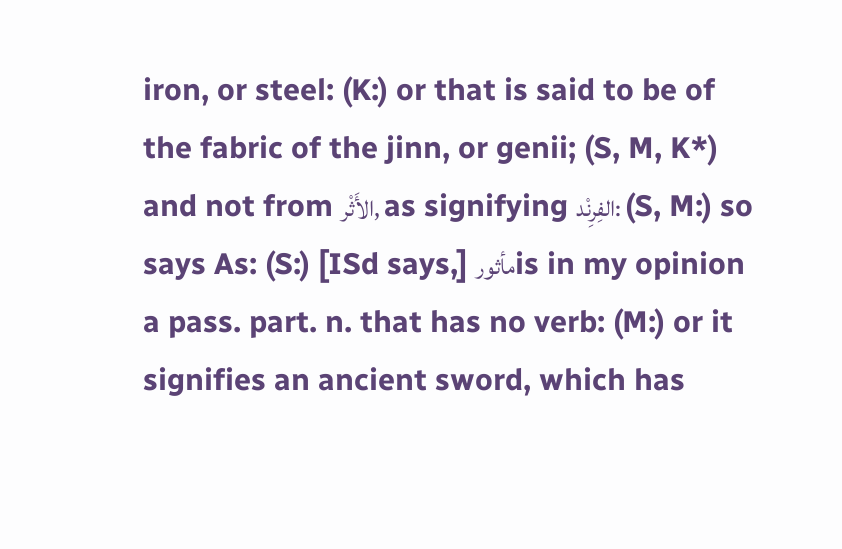iron, or steel: (K:) or that is said to be of the fabric of the jinn, or genii; (S, M, K*) and not from الأَثْر, as signifying الفِرِنْد: (S, M:) so says As: (S:) [ISd says,] مأثورis in my opinion a pass. part. n. that has no verb: (M:) or it signifies an ancient sword, which has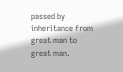passed by inheritance from great man to great man.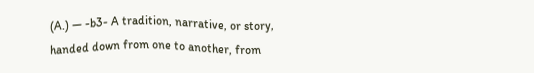(A.) ― -b3- A tradition, narrative, or story, handed down from one to another, from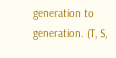generation to generation. (T, S,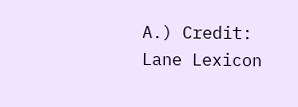A.) Credit: Lane Lexicon